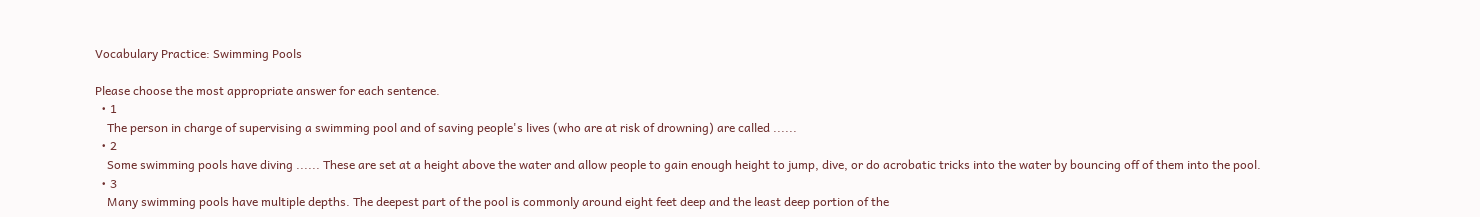Vocabulary Practice: Swimming Pools

Please choose the most appropriate answer for each sentence.
  • 1
    The person in charge of supervising a swimming pool and of saving people's lives (who are at risk of drowning) are called ......
  • 2
    Some swimming pools have diving ...... These are set at a height above the water and allow people to gain enough height to jump, dive, or do acrobatic tricks into the water by bouncing off of them into the pool.
  • 3
    Many swimming pools have multiple depths. The deepest part of the pool is commonly around eight feet deep and the least deep portion of the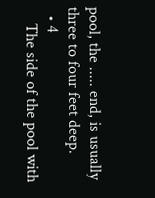pool, the ..... end, is usually three to four feet deep.
  • 4
    The side of the pool with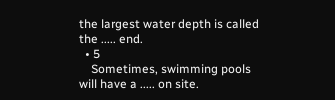the largest water depth is called the ..... end.
  • 5
    Sometimes, swimming pools will have a ..... on site.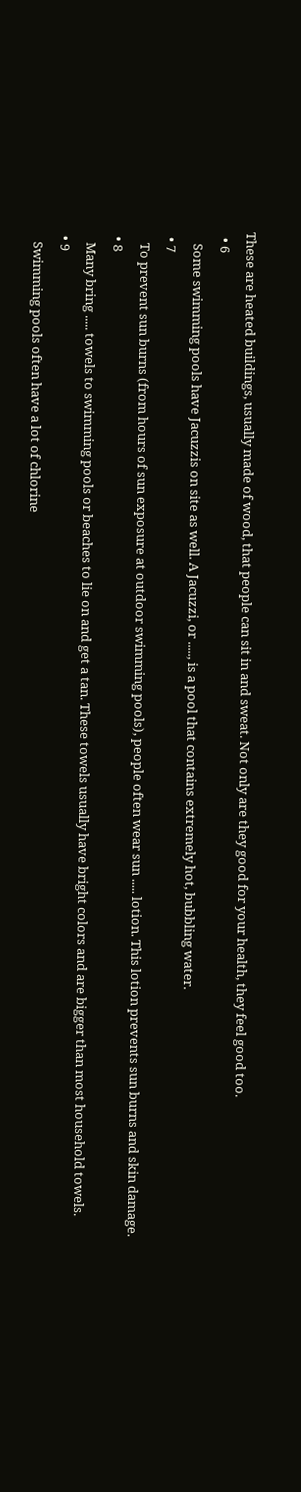These are heated buildings, usually made of wood, that people can sit in and sweat. Not only are they good for your health, they feel good too.
  • 6
    Some swimming pools have Jacuzzis on site as well. A Jacuzzi, or ....., is a pool that contains extremely hot, bubbling water.
  • 7
    To prevent sun burns (from hours of sun exposure at outdoor swimming pools), people often wear sun ..... lotion. This lotion prevents sun burns and skin damage.
  • 8
    Many bring ..... towels to swimming pools or beaches to lie on and get a tan. These towels usually have bright colors and are bigger than most household towels.
  • 9
    Swimming pools often have a lot of chlorine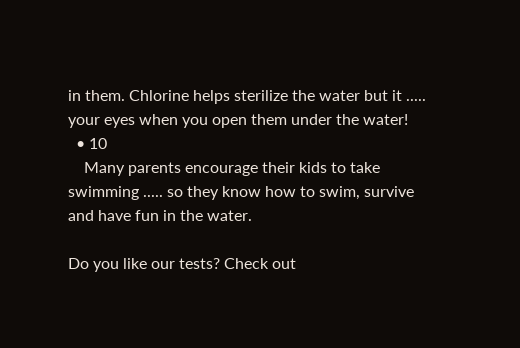in them. Chlorine helps sterilize the water but it ..... your eyes when you open them under the water!
  • 10
    Many parents encourage their kids to take swimming ..... so they know how to swim, survive and have fun in the water.

Do you like our tests? Check out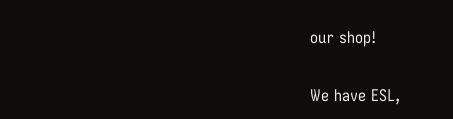our shop!

We have ESL,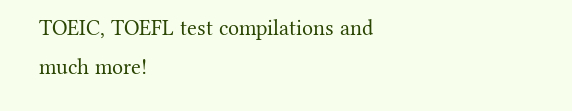TOEIC, TOEFL test compilations and much more!